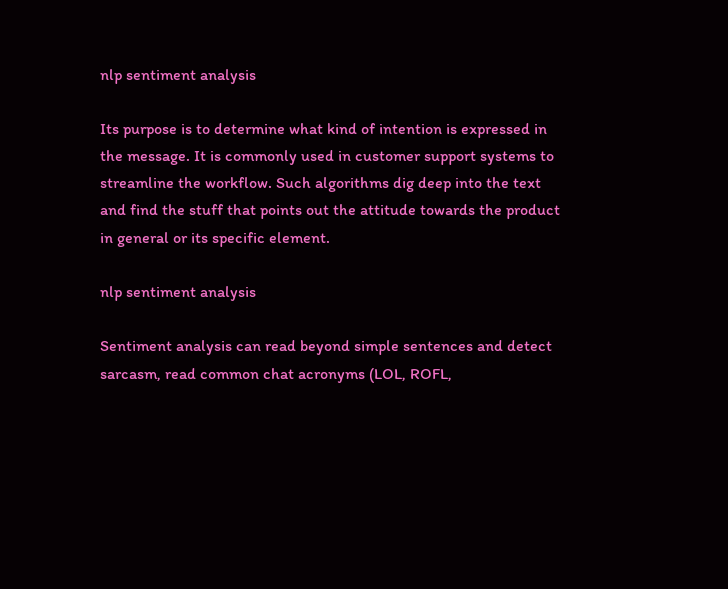nlp sentiment analysis

Its purpose is to determine what kind of intention is expressed in the message. It is commonly used in customer support systems to streamline the workflow. Such algorithms dig deep into the text and find the stuff that points out the attitude towards the product in general or its specific element.

nlp sentiment analysis

Sentiment analysis can read beyond simple sentences and detect sarcasm, read common chat acronyms (LOL, ROFL,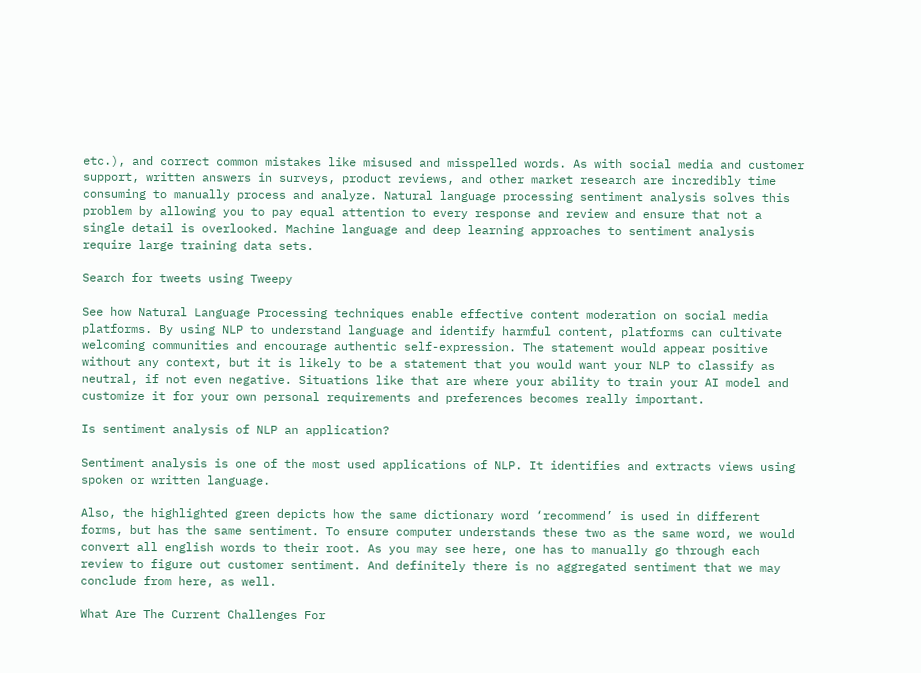etc.), and correct common mistakes like misused and misspelled words. As with social media and customer support, written answers in surveys, product reviews, and other market research are incredibly time consuming to manually process and analyze. Natural language processing sentiment analysis solves this problem by allowing you to pay equal attention to every response and review and ensure that not a single detail is overlooked. Machine language and deep learning approaches to sentiment analysis require large training data sets.

Search for tweets using Tweepy

See how Natural Language Processing techniques enable effective content moderation on social media platforms. By using NLP to understand language and identify harmful content, platforms can cultivate welcoming communities and encourage authentic self-expression. The statement would appear positive without any context, but it is likely to be a statement that you would want your NLP to classify as neutral, if not even negative. Situations like that are where your ability to train your AI model and customize it for your own personal requirements and preferences becomes really important.

Is sentiment analysis of NLP an application?

Sentiment analysis is one of the most used applications of NLP. It identifies and extracts views using spoken or written language.

Also, the highlighted green depicts how the same dictionary word ‘recommend’ is used in different forms, but has the same sentiment. To ensure computer understands these two as the same word, we would convert all english words to their root. As you may see here, one has to manually go through each review to figure out customer sentiment. And definitely there is no aggregated sentiment that we may conclude from here, as well.

What Are The Current Challenges For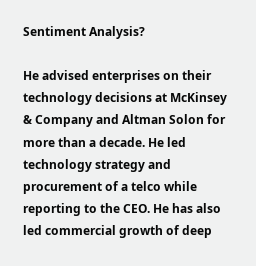Sentiment Analysis?

He advised enterprises on their technology decisions at McKinsey & Company and Altman Solon for more than a decade. He led technology strategy and procurement of a telco while reporting to the CEO. He has also led commercial growth of deep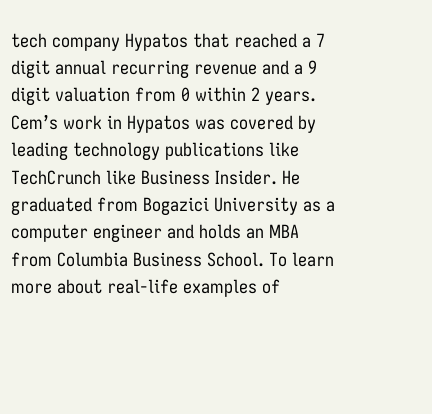tech company Hypatos that reached a 7 digit annual recurring revenue and a 9 digit valuation from 0 within 2 years. Cem’s work in Hypatos was covered by leading technology publications like TechCrunch like Business Insider. He graduated from Bogazici University as a computer engineer and holds an MBA from Columbia Business School. To learn more about real-life examples of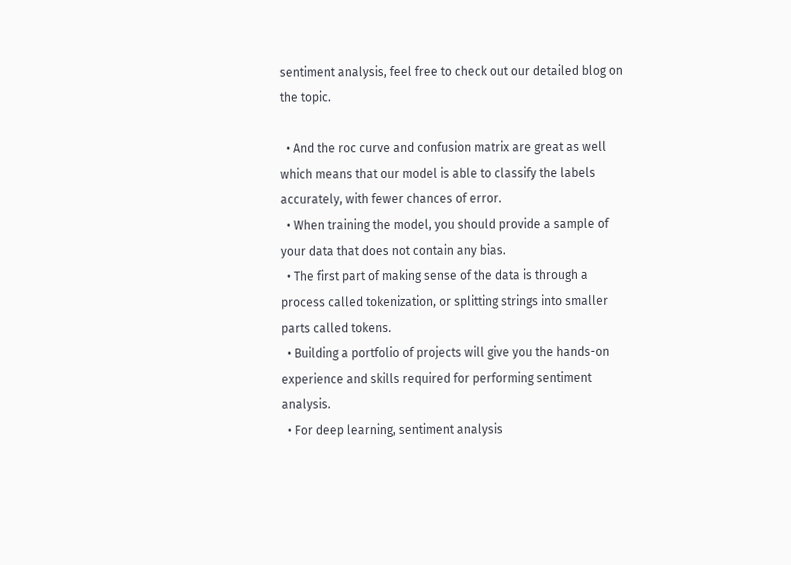sentiment analysis, feel free to check out our detailed blog on the topic.

  • And the roc curve and confusion matrix are great as well which means that our model is able to classify the labels accurately, with fewer chances of error.
  • When training the model, you should provide a sample of your data that does not contain any bias.
  • The first part of making sense of the data is through a process called tokenization, or splitting strings into smaller parts called tokens.
  • Building a portfolio of projects will give you the hands-on experience and skills required for performing sentiment analysis.
  • For deep learning, sentiment analysis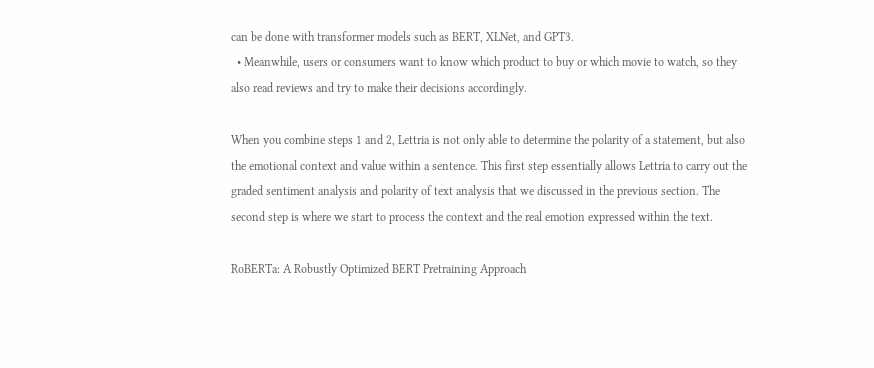can be done with transformer models such as BERT, XLNet, and GPT3.
  • Meanwhile, users or consumers want to know which product to buy or which movie to watch, so they also read reviews and try to make their decisions accordingly.

When you combine steps 1 and 2, Lettria is not only able to determine the polarity of a statement, but also the emotional context and value within a sentence. This first step essentially allows Lettria to carry out the graded sentiment analysis and polarity of text analysis that we discussed in the previous section. The second step is where we start to process the context and the real emotion expressed within the text.

RoBERTa: A Robustly Optimized BERT Pretraining Approach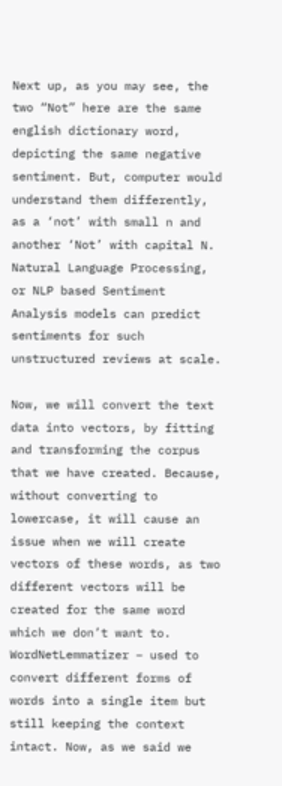Next up, as you may see, the two “Not” here are the same english dictionary word, depicting the same negative sentiment. But, computer would understand them differently, as a ‘not’ with small n and another ‘Not’ with capital N. Natural Language Processing, or NLP based Sentiment Analysis models can predict sentiments for such unstructured reviews at scale.

Now, we will convert the text data into vectors, by fitting and transforming the corpus that we have created. Because, without converting to lowercase, it will cause an issue when we will create vectors of these words, as two different vectors will be created for the same word which we don’t want to. WordNetLemmatizer – used to convert different forms of words into a single item but still keeping the context intact. Now, as we said we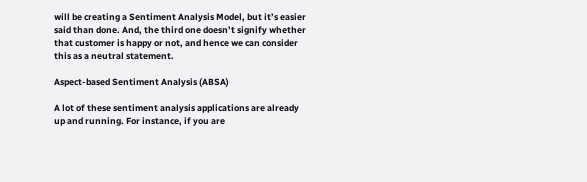will be creating a Sentiment Analysis Model, but it’s easier said than done. And, the third one doesn’t signify whether that customer is happy or not, and hence we can consider this as a neutral statement.

Aspect-based Sentiment Analysis (ABSA)

A lot of these sentiment analysis applications are already up and running. For instance, if you are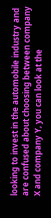looking to invest in the automobile industry and are confused about choosing between company X and company Y, you can look at the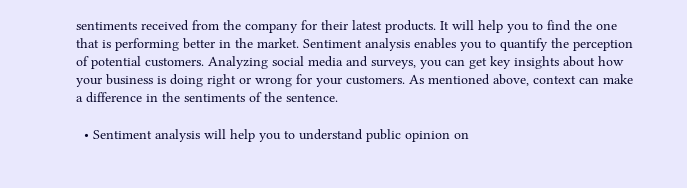sentiments received from the company for their latest products. It will help you to find the one that is performing better in the market. Sentiment analysis enables you to quantify the perception of potential customers. Analyzing social media and surveys, you can get key insights about how your business is doing right or wrong for your customers. As mentioned above, context can make a difference in the sentiments of the sentence.

  • Sentiment analysis will help you to understand public opinion on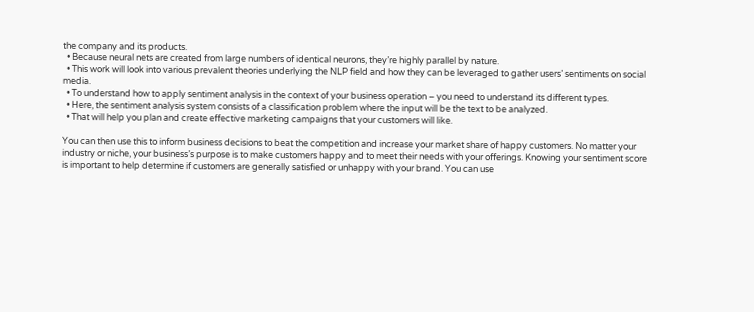the company and its products.
  • Because neural nets are created from large numbers of identical neurons, they’re highly parallel by nature.
  • This work will look into various prevalent theories underlying the NLP field and how they can be leveraged to gather users’ sentiments on social media.
  • To understand how to apply sentiment analysis in the context of your business operation – you need to understand its different types.
  • Here, the sentiment analysis system consists of a classification problem where the input will be the text to be analyzed.
  • That will help you plan and create effective marketing campaigns that your customers will like.

You can then use this to inform business decisions to beat the competition and increase your market share of happy customers. No matter your industry or niche, your business’s purpose is to make customers happy and to meet their needs with your offerings. Knowing your sentiment score is important to help determine if customers are generally satisfied or unhappy with your brand. You can use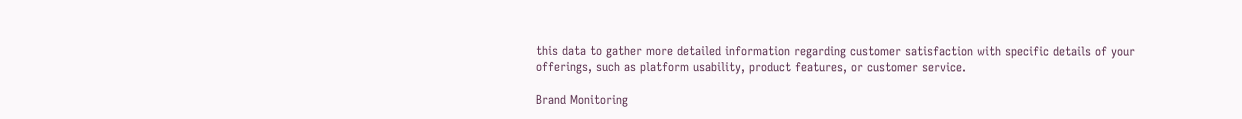this data to gather more detailed information regarding customer satisfaction with specific details of your offerings, such as platform usability, product features, or customer service.

Brand Monitoring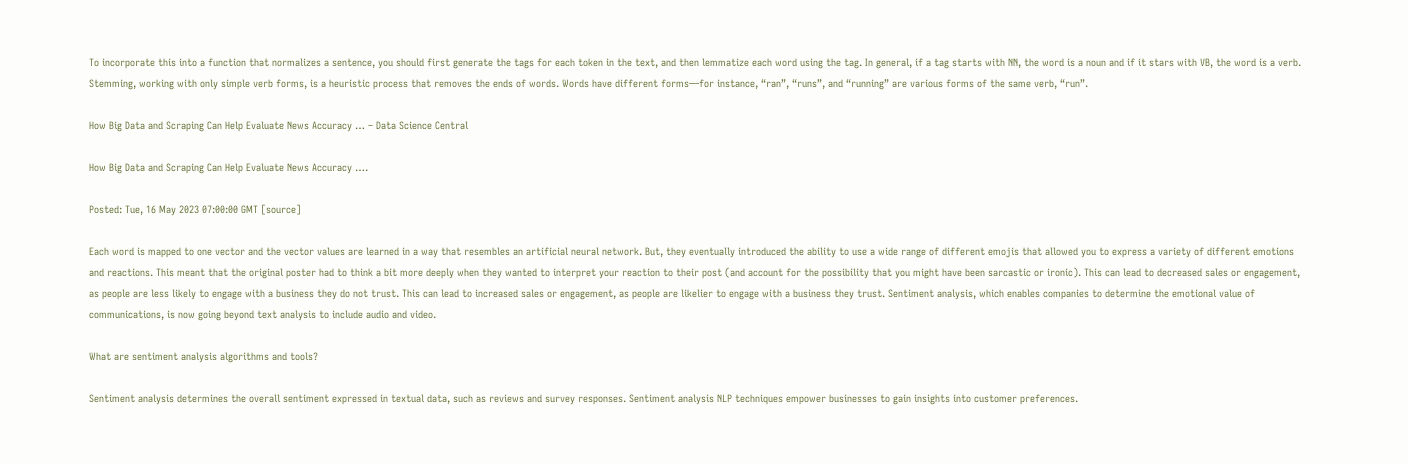To incorporate this into a function that normalizes a sentence, you should first generate the tags for each token in the text, and then lemmatize each word using the tag. In general, if a tag starts with NN, the word is a noun and if it stars with VB, the word is a verb. Stemming, working with only simple verb forms, is a heuristic process that removes the ends of words. Words have different forms—for instance, “ran”, “runs”, and “running” are various forms of the same verb, “run”.

How Big Data and Scraping Can Help Evaluate News Accuracy … – Data Science Central

How Big Data and Scraping Can Help Evaluate News Accuracy ….

Posted: Tue, 16 May 2023 07:00:00 GMT [source]

Each word is mapped to one vector and the vector values are learned in a way that resembles an artificial neural network. But, they eventually introduced the ability to use a wide range of different emojis that allowed you to express a variety of different emotions and reactions. This meant that the original poster had to think a bit more deeply when they wanted to interpret your reaction to their post (and account for the possibility that you might have been sarcastic or ironic). This can lead to decreased sales or engagement, as people are less likely to engage with a business they do not trust. This can lead to increased sales or engagement, as people are likelier to engage with a business they trust. Sentiment analysis, which enables companies to determine the emotional value of communications, is now going beyond text analysis to include audio and video.

What are sentiment analysis algorithms and tools?

Sentiment analysis determines the overall sentiment expressed in textual data, such as reviews and survey responses. Sentiment analysis NLP techniques empower businesses to gain insights into customer preferences.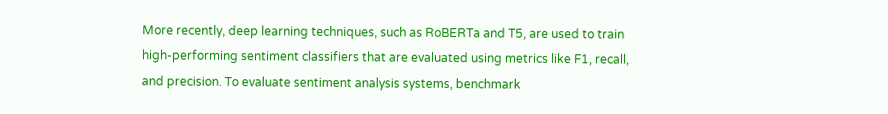More recently, deep learning techniques, such as RoBERTa and T5, are used to train high-performing sentiment classifiers that are evaluated using metrics like F1, recall, and precision. To evaluate sentiment analysis systems, benchmark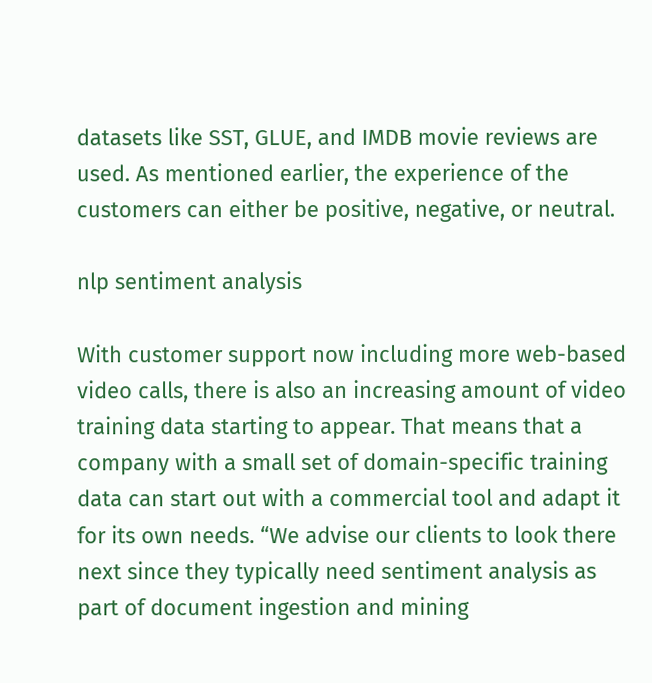datasets like SST, GLUE, and IMDB movie reviews are used. As mentioned earlier, the experience of the customers can either be positive, negative, or neutral.

nlp sentiment analysis

With customer support now including more web-based video calls, there is also an increasing amount of video training data starting to appear. That means that a company with a small set of domain-specific training data can start out with a commercial tool and adapt it for its own needs. “We advise our clients to look there next since they typically need sentiment analysis as part of document ingestion and mining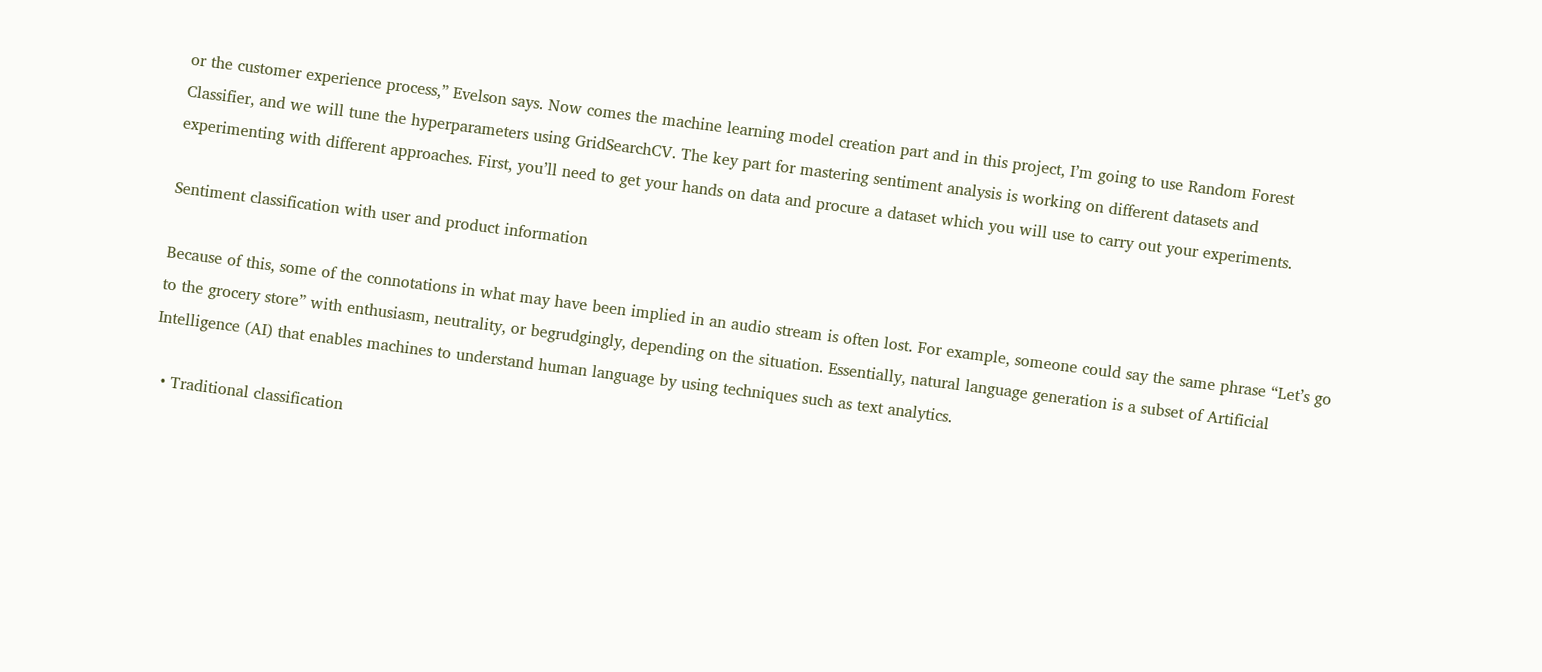or the customer experience process,” Evelson says. Now comes the machine learning model creation part and in this project, I’m going to use Random Forest Classifier, and we will tune the hyperparameters using GridSearchCV. The key part for mastering sentiment analysis is working on different datasets and experimenting with different approaches. First, you’ll need to get your hands on data and procure a dataset which you will use to carry out your experiments.

Sentiment classification with user and product information

Because of this, some of the connotations in what may have been implied in an audio stream is often lost. For example, someone could say the same phrase “Let’s go to the grocery store” with enthusiasm, neutrality, or begrudgingly, depending on the situation. Essentially, natural language generation is a subset of Artificial Intelligence (AI) that enables machines to understand human language by using techniques such as text analytics.

  • Traditional classification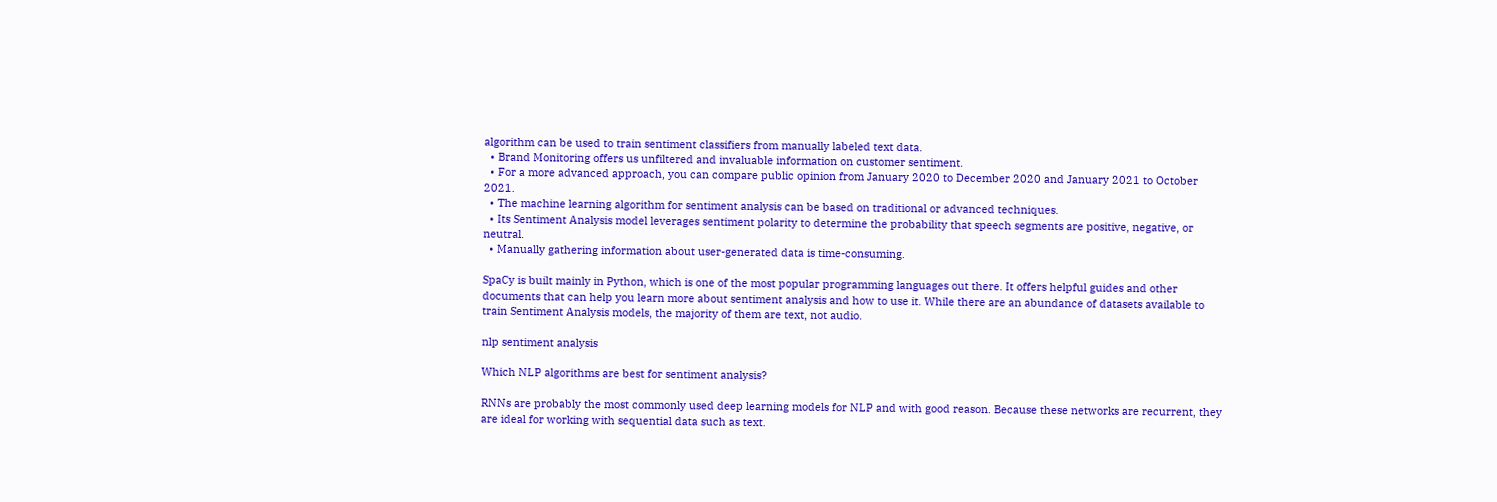algorithm can be used to train sentiment classifiers from manually labeled text data.
  • Brand Monitoring offers us unfiltered and invaluable information on customer sentiment.
  • For a more advanced approach, you can compare public opinion from January 2020 to December 2020 and January 2021 to October 2021.
  • The machine learning algorithm for sentiment analysis can be based on traditional or advanced techniques.
  • Its Sentiment Analysis model leverages sentiment polarity to determine the probability that speech segments are positive, negative, or neutral.
  • Manually gathering information about user-generated data is time-consuming.

SpaCy is built mainly in Python, which is one of the most popular programming languages out there. It offers helpful guides and other documents that can help you learn more about sentiment analysis and how to use it. While there are an abundance of datasets available to train Sentiment Analysis models, the majority of them are text, not audio.

nlp sentiment analysis

Which NLP algorithms are best for sentiment analysis?

RNNs are probably the most commonly used deep learning models for NLP and with good reason. Because these networks are recurrent, they are ideal for working with sequential data such as text.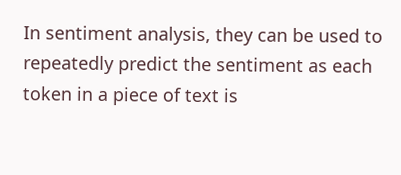In sentiment analysis, they can be used to repeatedly predict the sentiment as each token in a piece of text is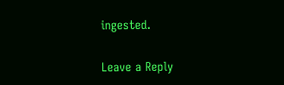ingested.

Leave a Reply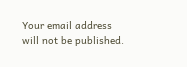Your email address will not be published.